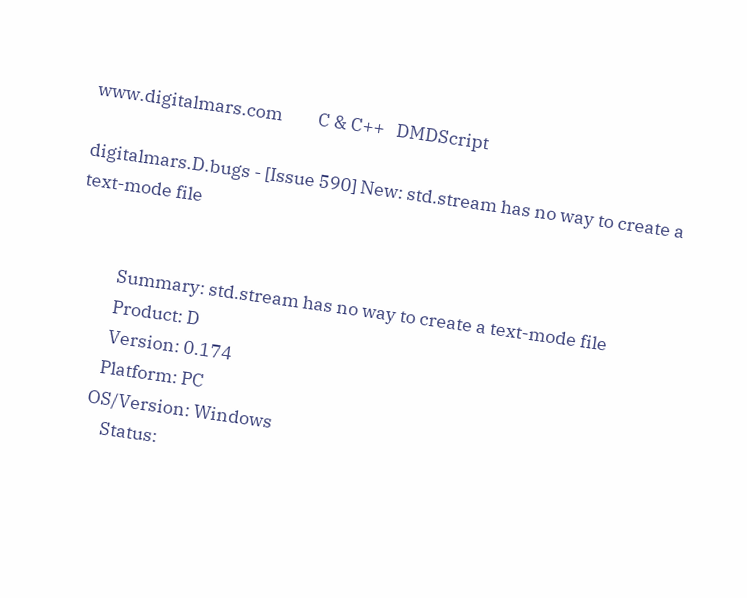www.digitalmars.com         C & C++   DMDScript

digitalmars.D.bugs - [Issue 590] New: std.stream has no way to create a text-mode file


           Summary: std.stream has no way to create a text-mode file
           Product: D
           Version: 0.174
          Platform: PC
        OS/Version: Windows
            Status: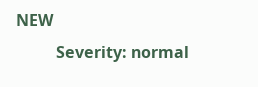NEW
          Severity: normal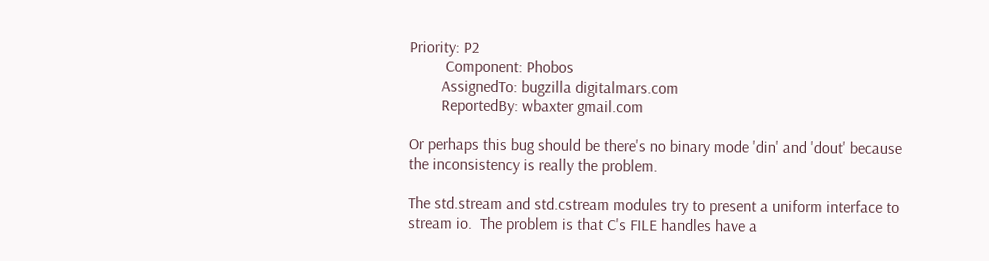Priority: P2
         Component: Phobos
        AssignedTo: bugzilla digitalmars.com
        ReportedBy: wbaxter gmail.com

Or perhaps this bug should be there's no binary mode 'din' and 'dout' because
the inconsistency is really the problem.

The std.stream and std.cstream modules try to present a uniform interface to
stream io.  The problem is that C's FILE handles have a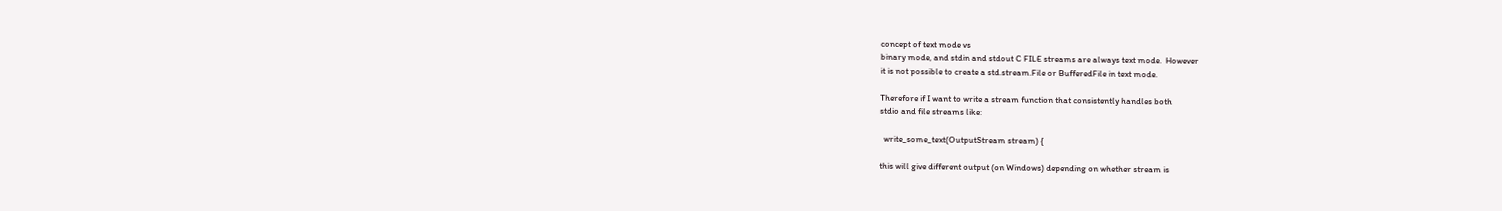concept of text mode vs
binary mode, and stdin and stdout C FILE streams are always text mode.  However
it is not possible to create a std.stream.File or BufferedFile in text mode.

Therefore if I want to write a stream function that consistently handles both
stdio and file streams like:

  write_some_text(OutputStream stream) {

this will give different output (on Windows) depending on whether stream is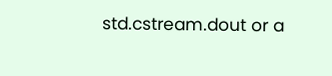std.cstream.dout or a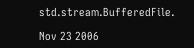std.stream.BufferedFile.

Nov 23 2006